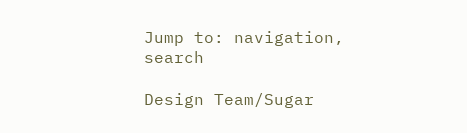Jump to: navigation, search

Design Team/Sugar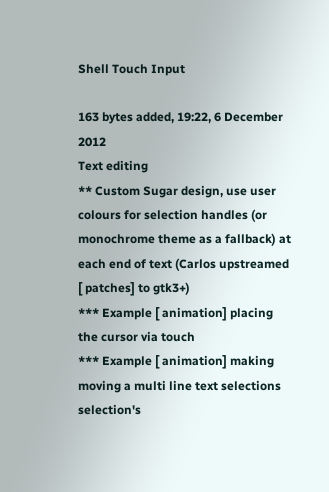Shell Touch Input

163 bytes added, 19:22, 6 December 2012
Text editing
** Custom Sugar design, use user colours for selection handles (or monochrome theme as a fallback) at each end of text (Carlos upstreamed [ patches] to gtk3+)
*** Example [ animation] placing the cursor via touch
*** Example [ animation] making moving a multi line text selections selection's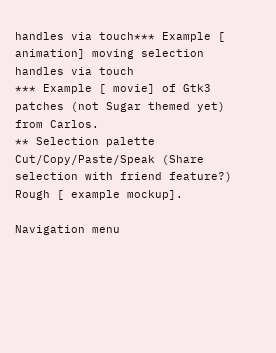handles via touch*** Example [ animation] moving selection handles via touch
*** Example [ movie] of Gtk3 patches (not Sugar themed yet) from Carlos.
** Selection palette Cut/Copy/Paste/Speak (Share selection with friend feature?) Rough [ example mockup].

Navigation menu